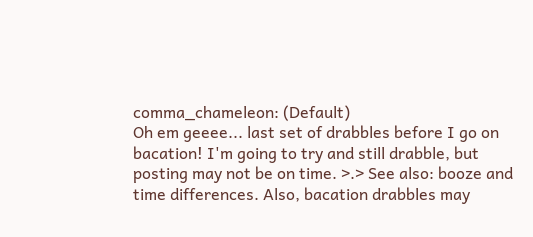comma_chameleon: (Default)
Oh em geeee... last set of drabbles before I go on bacation! I'm going to try and still drabble, but posting may not be on time. >.> See also: booze and time differences. Also, bacation drabbles may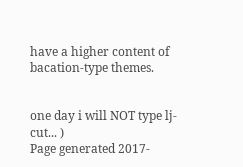have a higher content of bacation-type themes.


one day i will NOT type lj-cut... )
Page generated 2017-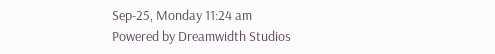Sep-25, Monday 11:24 am
Powered by Dreamwidth Studios